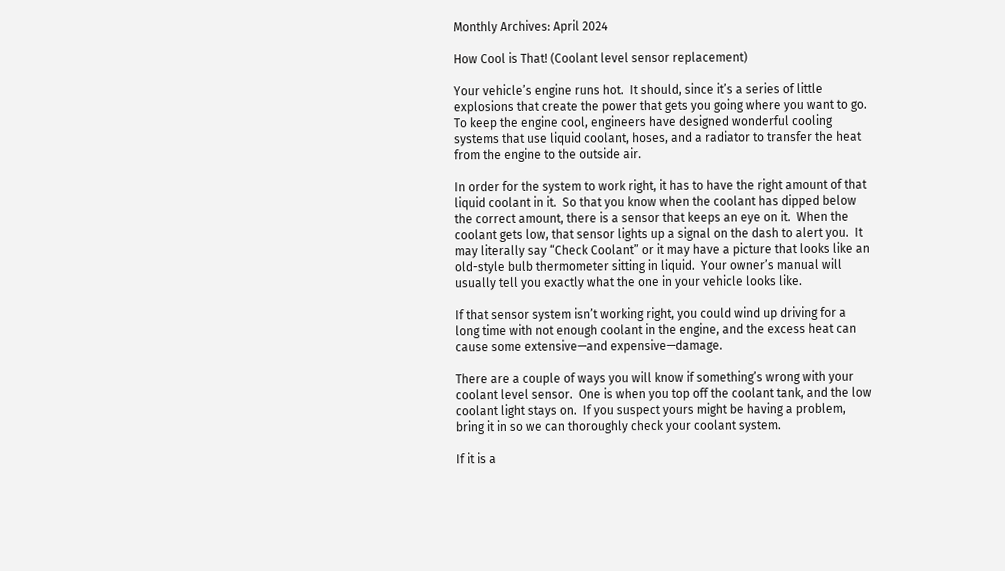Monthly Archives: April 2024

How Cool is That! (Coolant level sensor replacement)

Your vehicle’s engine runs hot.  It should, since it’s a series of little explosions that create the power that gets you going where you want to go.  To keep the engine cool, engineers have designed wonderful cooling systems that use liquid coolant, hoses, and a radiator to transfer the heat from the engine to the outside air.

In order for the system to work right, it has to have the right amount of that liquid coolant in it.  So that you know when the coolant has dipped below the correct amount, there is a sensor that keeps an eye on it.  When the coolant gets low, that sensor lights up a signal on the dash to alert you.  It may literally say “Check Coolant” or it may have a picture that looks like an old-style bulb thermometer sitting in liquid.  Your owner’s manual will usually tell you exactly what the one in your vehicle looks like.

If that sensor system isn’t working right, you could wind up driving for a long time with not enough coolant in the engine, and the excess heat can cause some extensive—and expensive—damage.

There are a couple of ways you will know if something’s wrong with your coolant level sensor.  One is when you top off the coolant tank, and the low coolant light stays on.  If you suspect yours might be having a problem, bring it in so we can thoroughly check your coolant system.

If it is a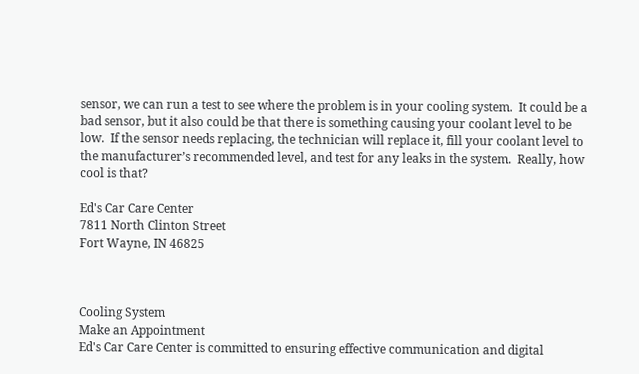sensor, we can run a test to see where the problem is in your cooling system.  It could be a bad sensor, but it also could be that there is something causing your coolant level to be low.  If the sensor needs replacing, the technician will replace it, fill your coolant level to the manufacturer’s recommended level, and test for any leaks in the system.  Really, how cool is that?

Ed's Car Care Center
7811 North Clinton Street
Fort Wayne, IN 46825



Cooling System
Make an Appointment
Ed's Car Care Center is committed to ensuring effective communication and digital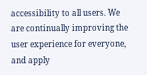accessibility to all users. We are continually improving the user experience for everyone, and apply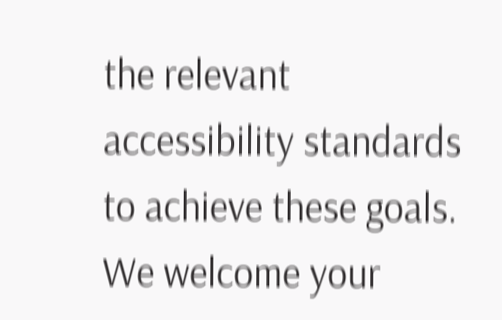the relevant accessibility standards to achieve these goals. We welcome your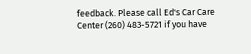feedback. Please call Ed's Car Care Center (260) 483-5721 if you have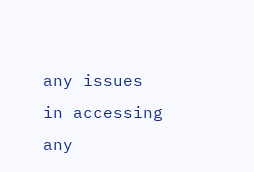any issues in accessing any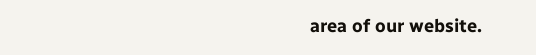area of our website.